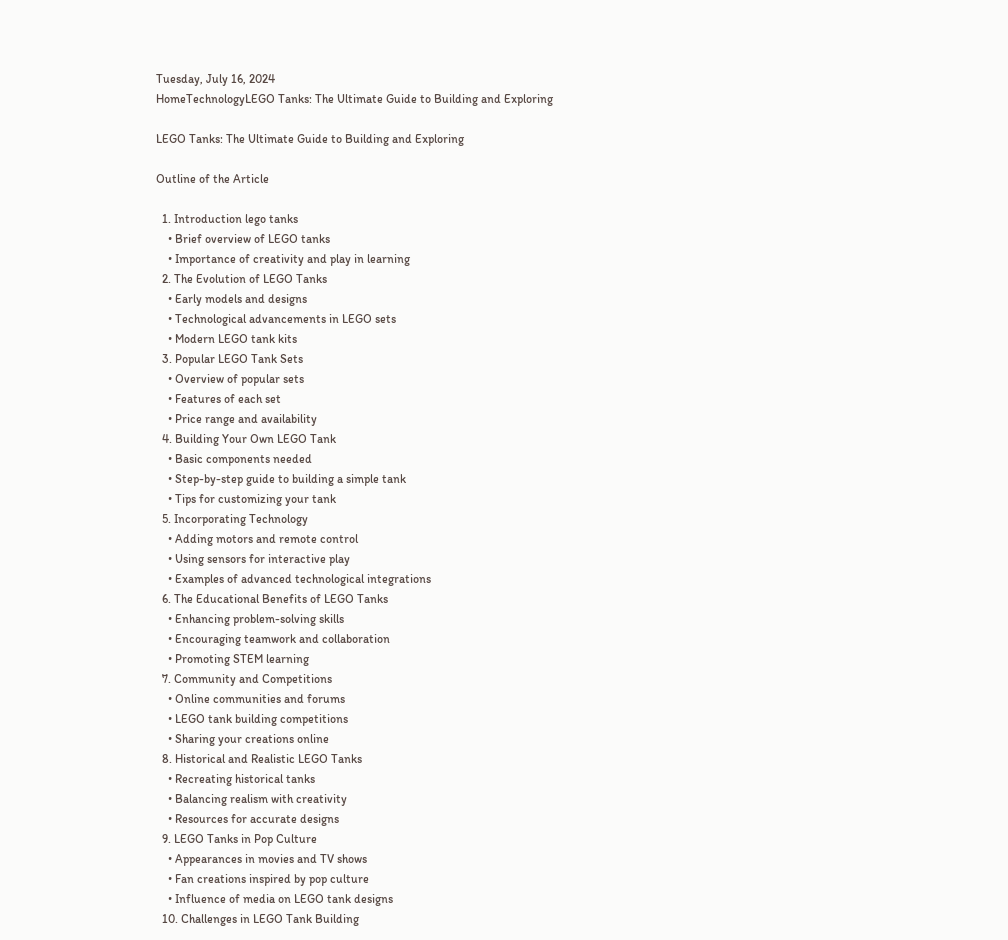Tuesday, July 16, 2024
HomeTechnologyLEGO Tanks: The Ultimate Guide to Building and Exploring

LEGO Tanks: The Ultimate Guide to Building and Exploring

Outline of the Article

  1. Introduction lego tanks
    • Brief overview of LEGO tanks
    • Importance of creativity and play in learning
  2. The Evolution of LEGO Tanks
    • Early models and designs
    • Technological advancements in LEGO sets
    • Modern LEGO tank kits
  3. Popular LEGO Tank Sets
    • Overview of popular sets
    • Features of each set
    • Price range and availability
  4. Building Your Own LEGO Tank
    • Basic components needed
    • Step-by-step guide to building a simple tank
    • Tips for customizing your tank
  5. Incorporating Technology
    • Adding motors and remote control
    • Using sensors for interactive play
    • Examples of advanced technological integrations
  6. The Educational Benefits of LEGO Tanks
    • Enhancing problem-solving skills
    • Encouraging teamwork and collaboration
    • Promoting STEM learning
  7. Community and Competitions
    • Online communities and forums
    • LEGO tank building competitions
    • Sharing your creations online
  8. Historical and Realistic LEGO Tanks
    • Recreating historical tanks
    • Balancing realism with creativity
    • Resources for accurate designs
  9. LEGO Tanks in Pop Culture
    • Appearances in movies and TV shows
    • Fan creations inspired by pop culture
    • Influence of media on LEGO tank designs
  10. Challenges in LEGO Tank Building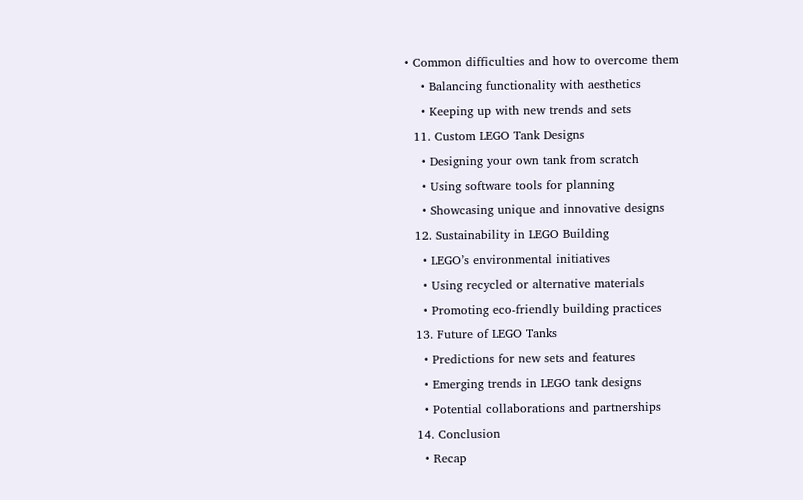• Common difficulties and how to overcome them
    • Balancing functionality with aesthetics
    • Keeping up with new trends and sets
  11. Custom LEGO Tank Designs
    • Designing your own tank from scratch
    • Using software tools for planning
    • Showcasing unique and innovative designs
  12. Sustainability in LEGO Building
    • LEGO’s environmental initiatives
    • Using recycled or alternative materials
    • Promoting eco-friendly building practices
  13. Future of LEGO Tanks
    • Predictions for new sets and features
    • Emerging trends in LEGO tank designs
    • Potential collaborations and partnerships
  14. Conclusion
    • Recap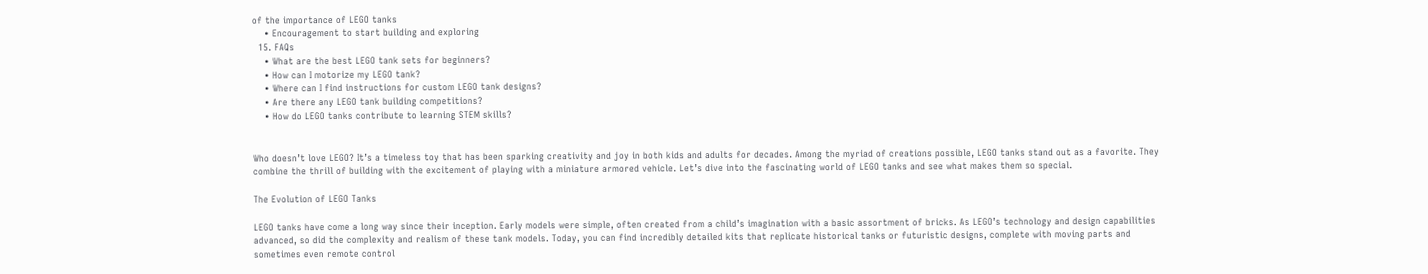of the importance of LEGO tanks
    • Encouragement to start building and exploring
  15. FAQs
    • What are the best LEGO tank sets for beginners?
    • How can I motorize my LEGO tank?
    • Where can I find instructions for custom LEGO tank designs?
    • Are there any LEGO tank building competitions?
    • How do LEGO tanks contribute to learning STEM skills?


Who doesn’t love LEGO? It’s a timeless toy that has been sparking creativity and joy in both kids and adults for decades. Among the myriad of creations possible, LEGO tanks stand out as a favorite. They combine the thrill of building with the excitement of playing with a miniature armored vehicle. Let’s dive into the fascinating world of LEGO tanks and see what makes them so special.

The Evolution of LEGO Tanks

LEGO tanks have come a long way since their inception. Early models were simple, often created from a child’s imagination with a basic assortment of bricks. As LEGO’s technology and design capabilities advanced, so did the complexity and realism of these tank models. Today, you can find incredibly detailed kits that replicate historical tanks or futuristic designs, complete with moving parts and sometimes even remote control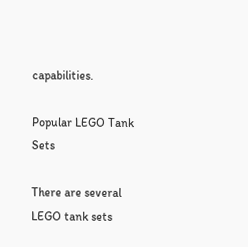capabilities.

Popular LEGO Tank Sets

There are several LEGO tank sets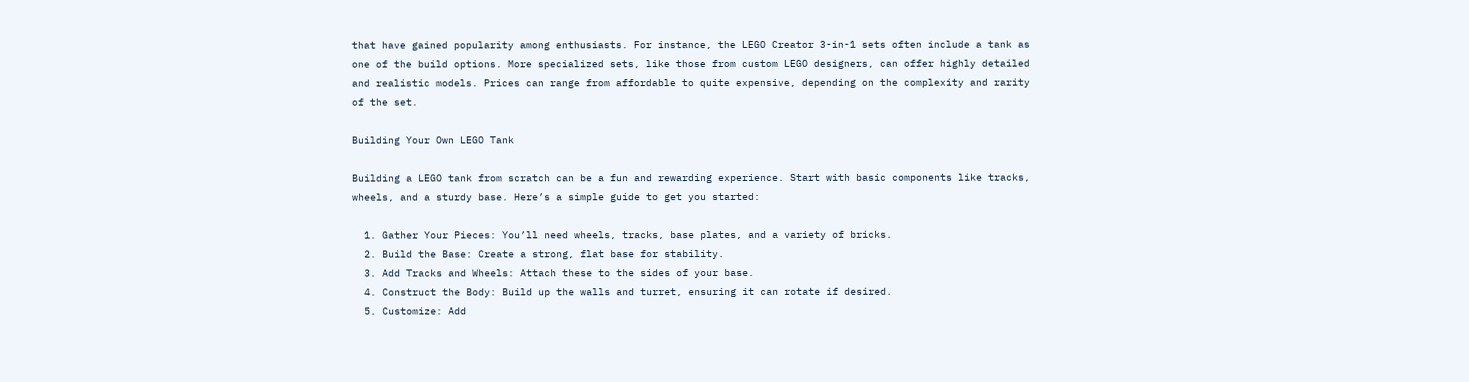that have gained popularity among enthusiasts. For instance, the LEGO Creator 3-in-1 sets often include a tank as one of the build options. More specialized sets, like those from custom LEGO designers, can offer highly detailed and realistic models. Prices can range from affordable to quite expensive, depending on the complexity and rarity of the set.

Building Your Own LEGO Tank

Building a LEGO tank from scratch can be a fun and rewarding experience. Start with basic components like tracks, wheels, and a sturdy base. Here’s a simple guide to get you started:

  1. Gather Your Pieces: You’ll need wheels, tracks, base plates, and a variety of bricks.
  2. Build the Base: Create a strong, flat base for stability.
  3. Add Tracks and Wheels: Attach these to the sides of your base.
  4. Construct the Body: Build up the walls and turret, ensuring it can rotate if desired.
  5. Customize: Add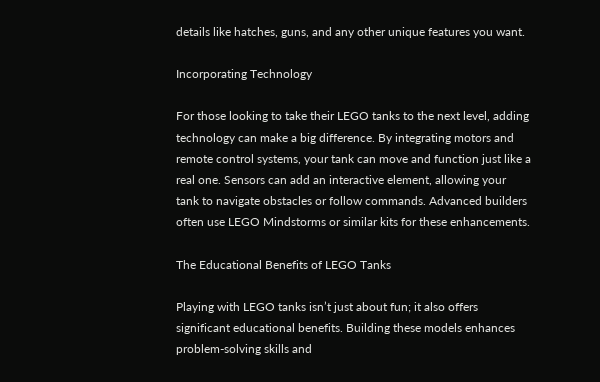details like hatches, guns, and any other unique features you want.

Incorporating Technology

For those looking to take their LEGO tanks to the next level, adding technology can make a big difference. By integrating motors and remote control systems, your tank can move and function just like a real one. Sensors can add an interactive element, allowing your tank to navigate obstacles or follow commands. Advanced builders often use LEGO Mindstorms or similar kits for these enhancements.

The Educational Benefits of LEGO Tanks

Playing with LEGO tanks isn’t just about fun; it also offers significant educational benefits. Building these models enhances problem-solving skills and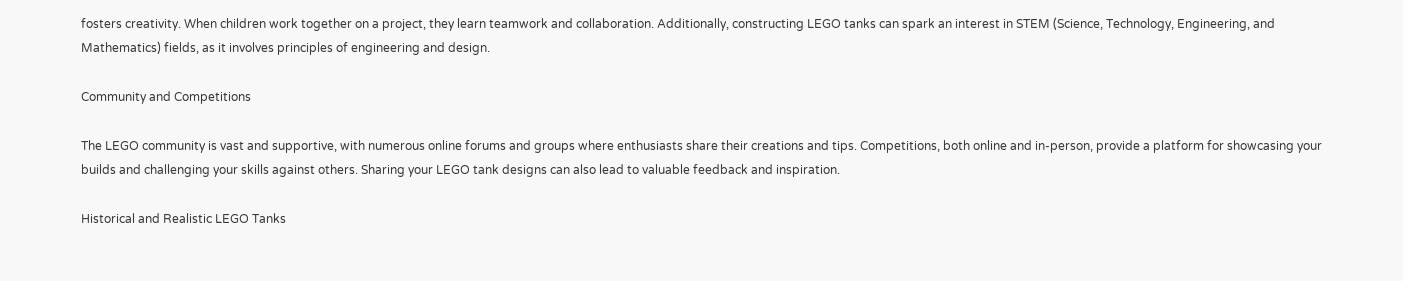fosters creativity. When children work together on a project, they learn teamwork and collaboration. Additionally, constructing LEGO tanks can spark an interest in STEM (Science, Technology, Engineering, and Mathematics) fields, as it involves principles of engineering and design.

Community and Competitions

The LEGO community is vast and supportive, with numerous online forums and groups where enthusiasts share their creations and tips. Competitions, both online and in-person, provide a platform for showcasing your builds and challenging your skills against others. Sharing your LEGO tank designs can also lead to valuable feedback and inspiration.

Historical and Realistic LEGO Tanks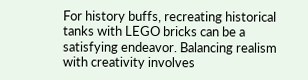For history buffs, recreating historical tanks with LEGO bricks can be a satisfying endeavor. Balancing realism with creativity involves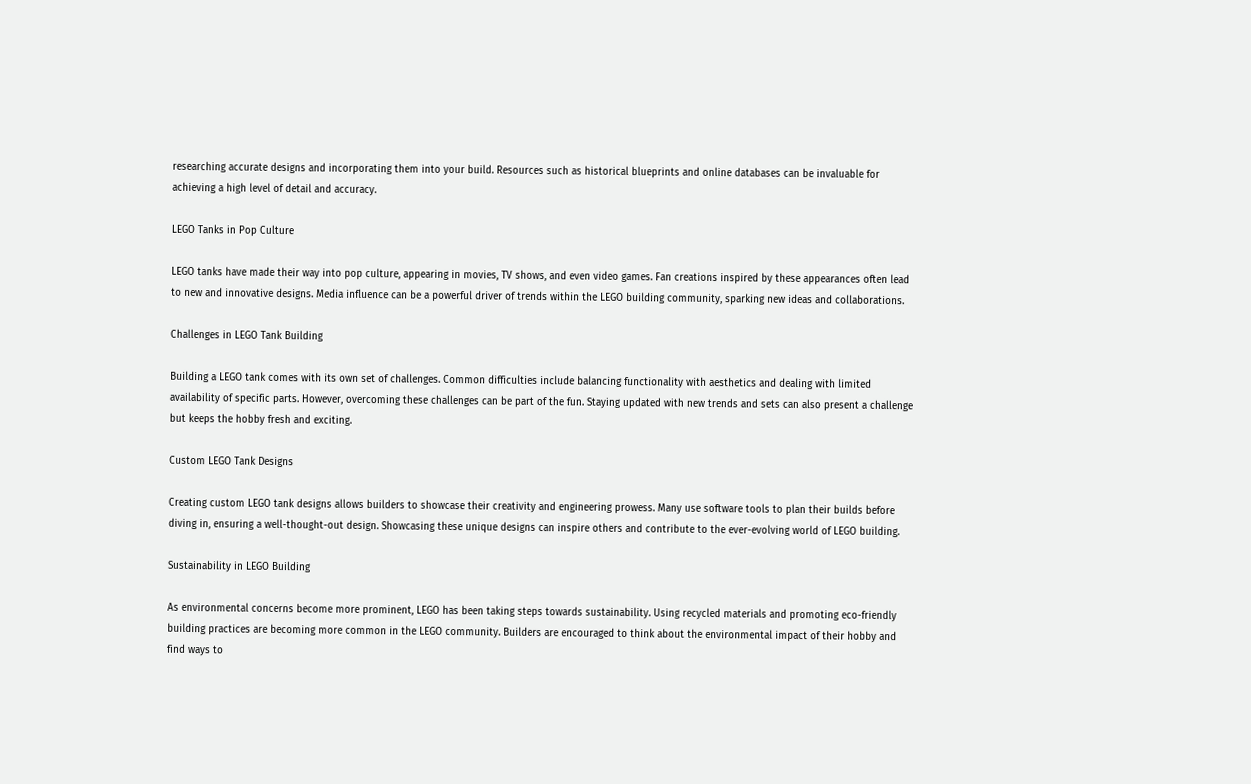researching accurate designs and incorporating them into your build. Resources such as historical blueprints and online databases can be invaluable for achieving a high level of detail and accuracy.

LEGO Tanks in Pop Culture

LEGO tanks have made their way into pop culture, appearing in movies, TV shows, and even video games. Fan creations inspired by these appearances often lead to new and innovative designs. Media influence can be a powerful driver of trends within the LEGO building community, sparking new ideas and collaborations.

Challenges in LEGO Tank Building

Building a LEGO tank comes with its own set of challenges. Common difficulties include balancing functionality with aesthetics and dealing with limited availability of specific parts. However, overcoming these challenges can be part of the fun. Staying updated with new trends and sets can also present a challenge but keeps the hobby fresh and exciting.

Custom LEGO Tank Designs

Creating custom LEGO tank designs allows builders to showcase their creativity and engineering prowess. Many use software tools to plan their builds before diving in, ensuring a well-thought-out design. Showcasing these unique designs can inspire others and contribute to the ever-evolving world of LEGO building.

Sustainability in LEGO Building

As environmental concerns become more prominent, LEGO has been taking steps towards sustainability. Using recycled materials and promoting eco-friendly building practices are becoming more common in the LEGO community. Builders are encouraged to think about the environmental impact of their hobby and find ways to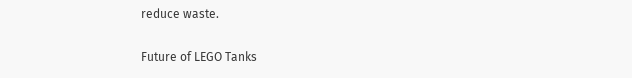reduce waste.

Future of LEGO Tanks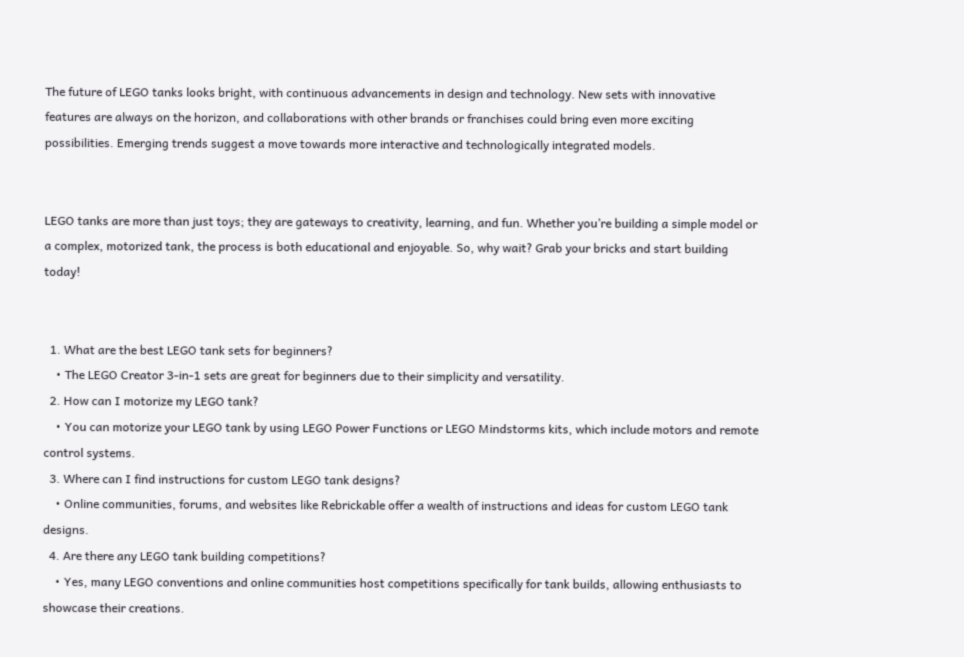The future of LEGO tanks looks bright, with continuous advancements in design and technology. New sets with innovative features are always on the horizon, and collaborations with other brands or franchises could bring even more exciting possibilities. Emerging trends suggest a move towards more interactive and technologically integrated models.


LEGO tanks are more than just toys; they are gateways to creativity, learning, and fun. Whether you’re building a simple model or a complex, motorized tank, the process is both educational and enjoyable. So, why wait? Grab your bricks and start building today!


  1. What are the best LEGO tank sets for beginners?
    • The LEGO Creator 3-in-1 sets are great for beginners due to their simplicity and versatility.
  2. How can I motorize my LEGO tank?
    • You can motorize your LEGO tank by using LEGO Power Functions or LEGO Mindstorms kits, which include motors and remote control systems.
  3. Where can I find instructions for custom LEGO tank designs?
    • Online communities, forums, and websites like Rebrickable offer a wealth of instructions and ideas for custom LEGO tank designs.
  4. Are there any LEGO tank building competitions?
    • Yes, many LEGO conventions and online communities host competitions specifically for tank builds, allowing enthusiasts to showcase their creations.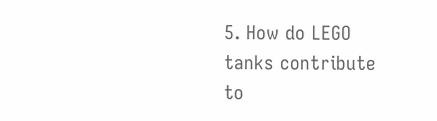5. How do LEGO tanks contribute to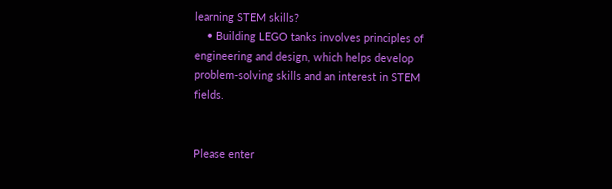learning STEM skills?
    • Building LEGO tanks involves principles of engineering and design, which helps develop problem-solving skills and an interest in STEM fields.


Please enter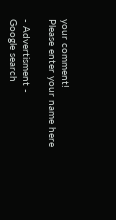your comment!
Please enter your name here

- Advertisment -
Google search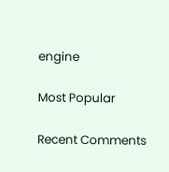engine

Most Popular

Recent Comments